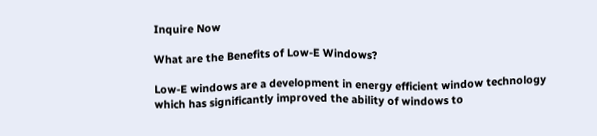Inquire Now

What are the Benefits of Low-E Windows?

Low-E windows are a development in energy efficient window technology which has significantly improved the ability of windows to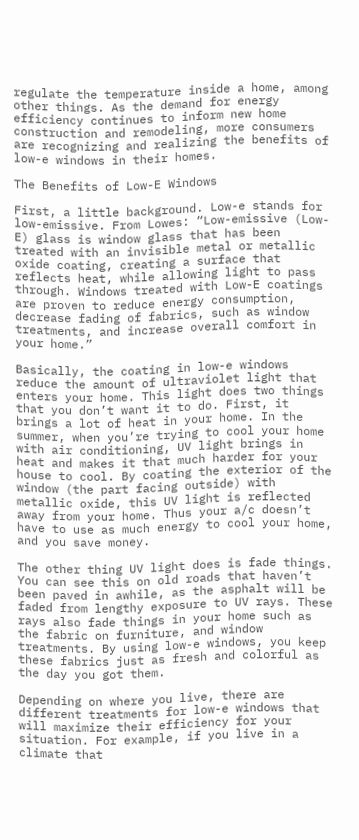regulate the temperature inside a home, among other things. As the demand for energy efficiency continues to inform new home construction and remodeling, more consumers are recognizing and realizing the benefits of low-e windows in their homes.

The Benefits of Low-E Windows

First, a little background. Low-e stands for low-emissive. From Lowes: “Low-emissive (Low-E) glass is window glass that has been treated with an invisible metal or metallic oxide coating, creating a surface that reflects heat, while allowing light to pass through. Windows treated with Low-E coatings are proven to reduce energy consumption, decrease fading of fabrics, such as window treatments, and increase overall comfort in your home.”

Basically, the coating in low-e windows reduce the amount of ultraviolet light that enters your home. This light does two things that you don’t want it to do. First, it brings a lot of heat in your home. In the summer, when you’re trying to cool your home with air conditioning, UV light brings in heat and makes it that much harder for your house to cool. By coating the exterior of the window (the part facing outside) with metallic oxide, this UV light is reflected away from your home. Thus your a/c doesn’t have to use as much energy to cool your home, and you save money.

The other thing UV light does is fade things. You can see this on old roads that haven’t been paved in awhile, as the asphalt will be faded from lengthy exposure to UV rays. These rays also fade things in your home such as the fabric on furniture, and window treatments. By using low-e windows, you keep these fabrics just as fresh and colorful as the day you got them.

Depending on where you live, there are different treatments for low-e windows that will maximize their efficiency for your situation. For example, if you live in a climate that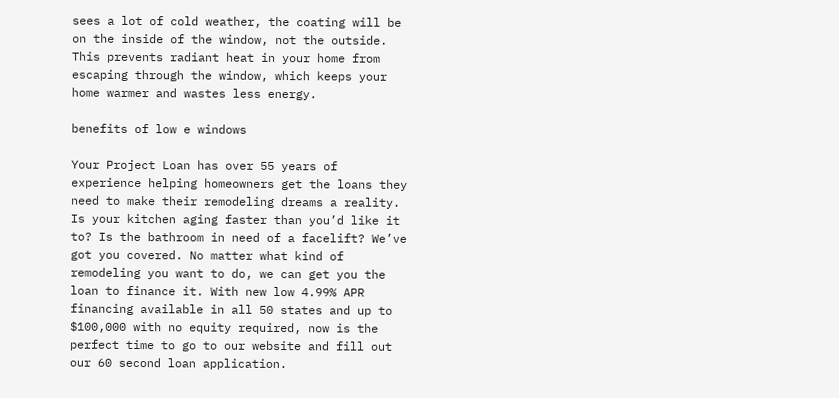sees a lot of cold weather, the coating will be on the inside of the window, not the outside. This prevents radiant heat in your home from escaping through the window, which keeps your home warmer and wastes less energy.

benefits of low e windows

Your Project Loan has over 55 years of experience helping homeowners get the loans they need to make their remodeling dreams a reality. Is your kitchen aging faster than you’d like it to? Is the bathroom in need of a facelift? We’ve got you covered. No matter what kind of remodeling you want to do, we can get you the loan to finance it. With new low 4.99% APR financing available in all 50 states and up to $100,000 with no equity required, now is the perfect time to go to our website and fill out our 60 second loan application.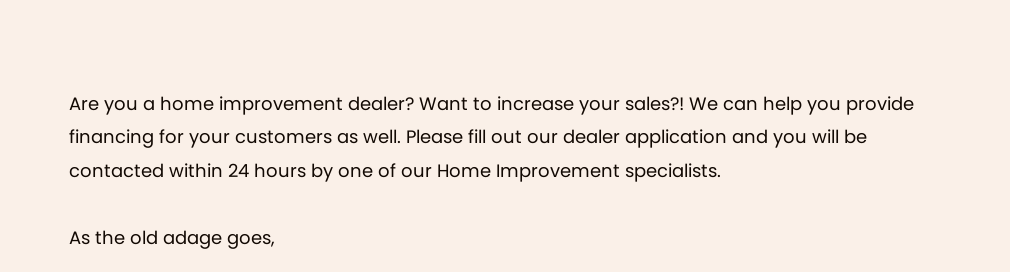Are you a home improvement dealer? Want to increase your sales?! We can help you provide financing for your customers as well. Please fill out our dealer application and you will be contacted within 24 hours by one of our Home Improvement specialists.

As the old adage goes,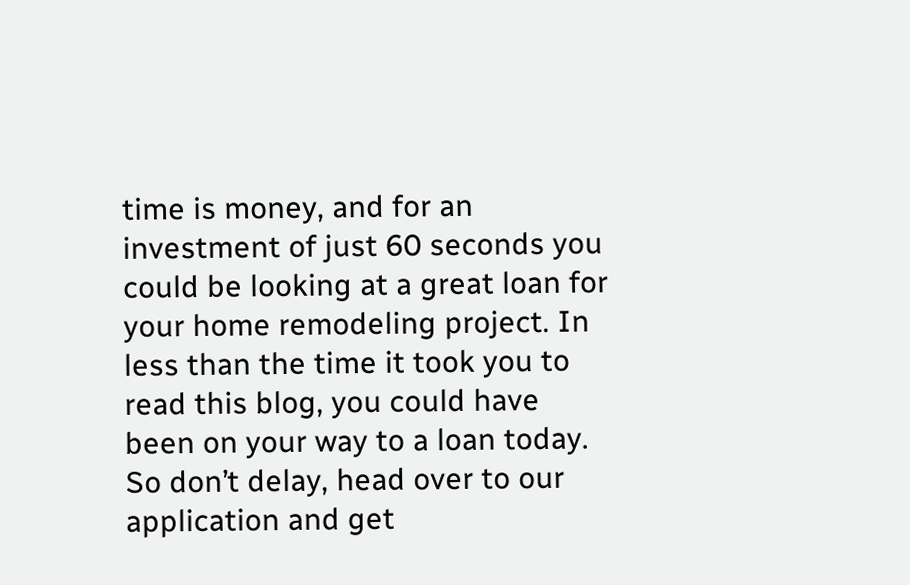time is money, and for an investment of just 60 seconds you could be looking at a great loan for your home remodeling project. In less than the time it took you to read this blog, you could have been on your way to a loan today. So don’t delay, head over to our application and get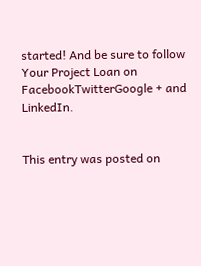started! And be sure to follow Your Project Loan on FacebookTwitterGoogle + and LinkedIn.


This entry was posted on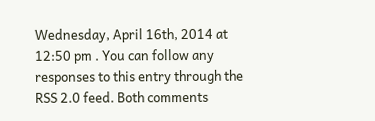Wednesday, April 16th, 2014 at 12:50 pm . You can follow any responses to this entry through the RSS 2.0 feed. Both comments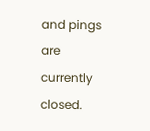and pings are currently closed.